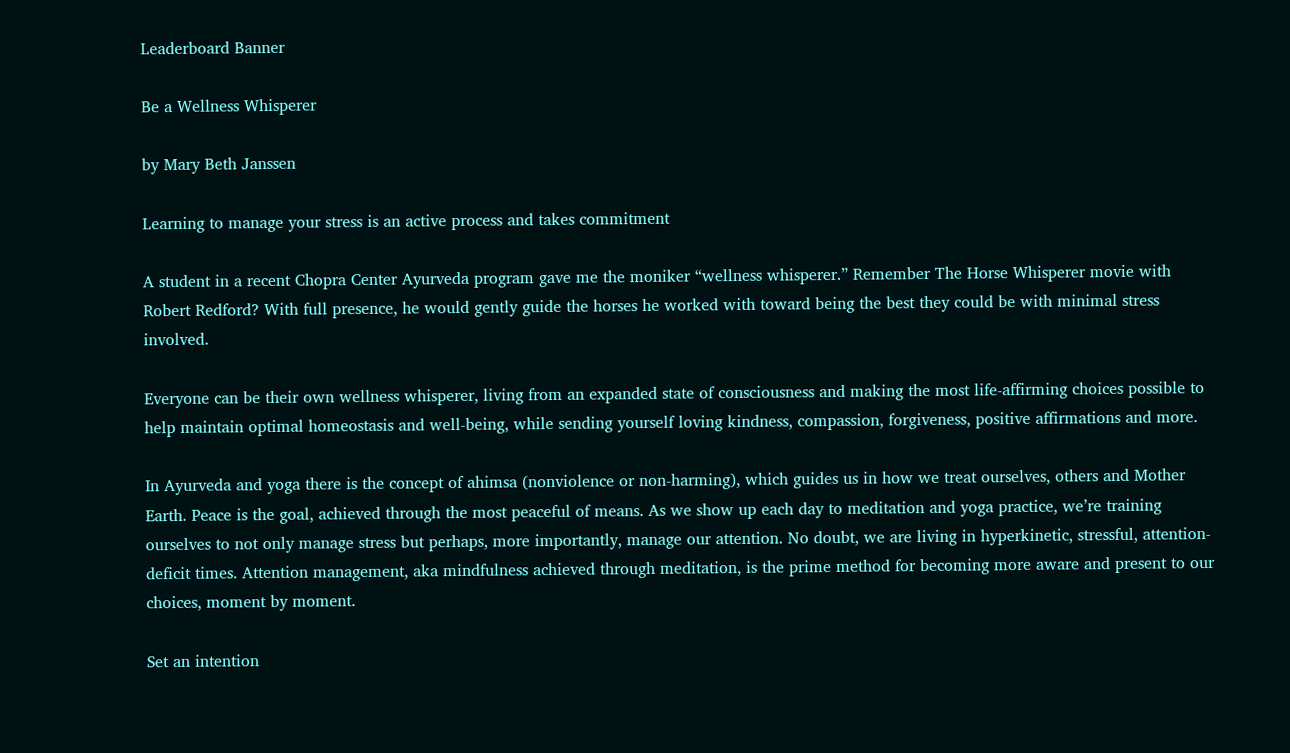Leaderboard Banner

Be a Wellness Whisperer

by Mary Beth Janssen

Learning to manage your stress is an active process and takes commitment

A student in a recent Chopra Center Ayurveda program gave me the moniker “wellness whisperer.” Remember The Horse Whisperer movie with Robert Redford? With full presence, he would gently guide the horses he worked with toward being the best they could be with minimal stress involved.

Everyone can be their own wellness whisperer, living from an expanded state of consciousness and making the most life-affirming choices possible to help maintain optimal homeostasis and well-being, while sending yourself loving kindness, compassion, forgiveness, positive affirmations and more.

In Ayurveda and yoga there is the concept of ahimsa (nonviolence or non-harming), which guides us in how we treat ourselves, others and Mother Earth. Peace is the goal, achieved through the most peaceful of means. As we show up each day to meditation and yoga practice, we’re training ourselves to not only manage stress but perhaps, more importantly, manage our attention. No doubt, we are living in hyperkinetic, stressful, attention-deficit times. Attention management, aka mindfulness achieved through meditation, is the prime method for becoming more aware and present to our choices, moment by moment.

Set an intention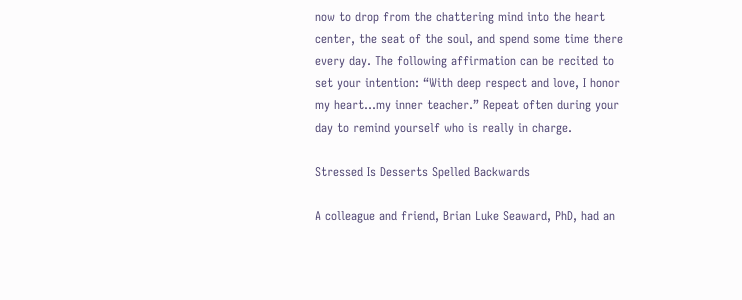now to drop from the chattering mind into the heart center, the seat of the soul, and spend some time there every day. The following affirmation can be recited to set your intention: “With deep respect and love, I honor my heart…my inner teacher.” Repeat often during your day to remind yourself who is really in charge.

Stressed Is Desserts Spelled Backwards

A colleague and friend, Brian Luke Seaward, PhD, had an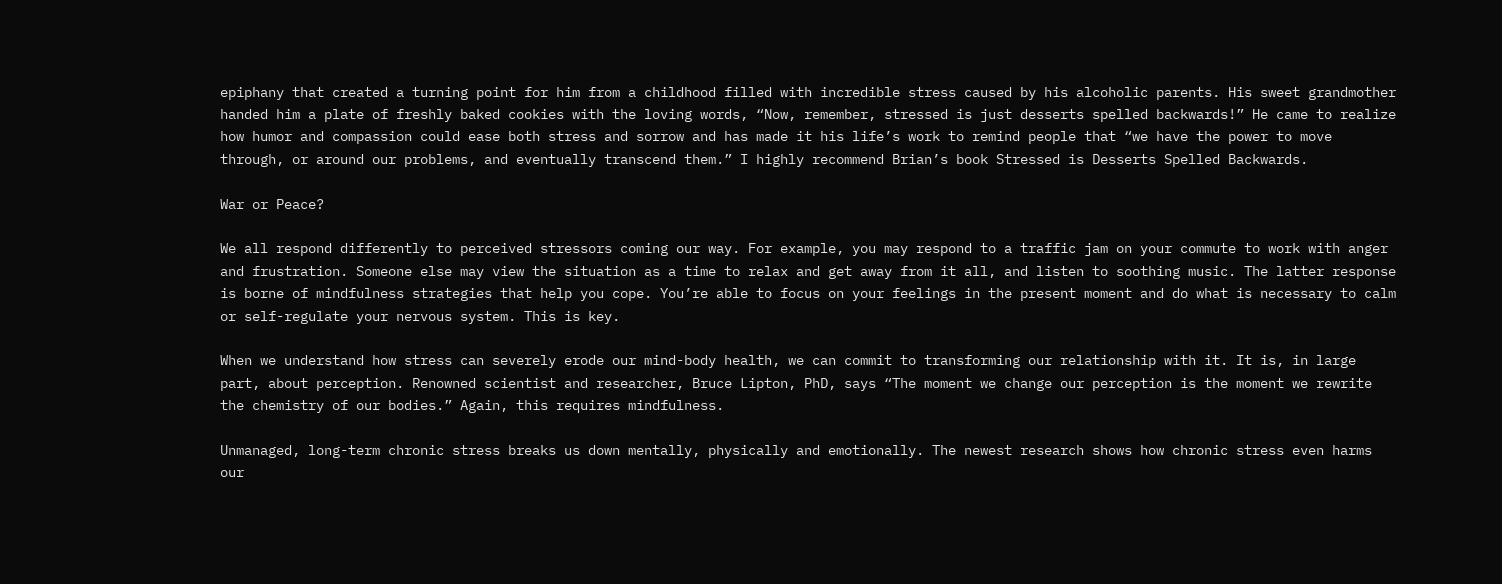epiphany that created a turning point for him from a childhood filled with incredible stress caused by his alcoholic parents. His sweet grandmother handed him a plate of freshly baked cookies with the loving words, “Now, remember, stressed is just desserts spelled backwards!” He came to realize how humor and compassion could ease both stress and sorrow and has made it his life’s work to remind people that “we have the power to move through, or around our problems, and eventually transcend them.” I highly recommend Brian’s book Stressed is Desserts Spelled Backwards.

War or Peace?

We all respond differently to perceived stressors coming our way. For example, you may respond to a traffic jam on your commute to work with anger and frustration. Someone else may view the situation as a time to relax and get away from it all, and listen to soothing music. The latter response is borne of mindfulness strategies that help you cope. You’re able to focus on your feelings in the present moment and do what is necessary to calm or self-regulate your nervous system. This is key.

When we understand how stress can severely erode our mind-body health, we can commit to transforming our relationship with it. It is, in large part, about perception. Renowned scientist and researcher, Bruce Lipton, PhD, says “The moment we change our perception is the moment we rewrite the chemistry of our bodies.” Again, this requires mindfulness.

Unmanaged, long-term chronic stress breaks us down mentally, physically and emotionally. The newest research shows how chronic stress even harms our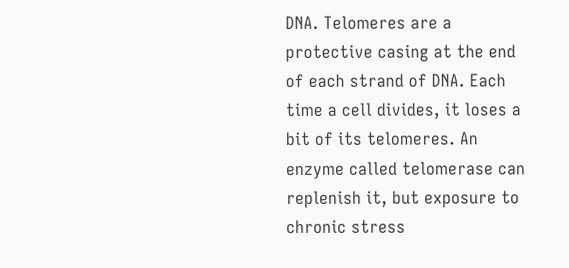DNA. Telomeres are a protective casing at the end of each strand of DNA. Each time a cell divides, it loses a bit of its telomeres. An enzyme called telomerase can replenish it, but exposure to chronic stress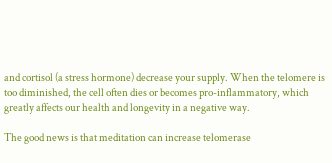and cortisol (a stress hormone) decrease your supply. When the telomere is too diminished, the cell often dies or becomes pro-inflammatory, which greatly affects our health and longevity in a negative way.

The good news is that meditation can increase telomerase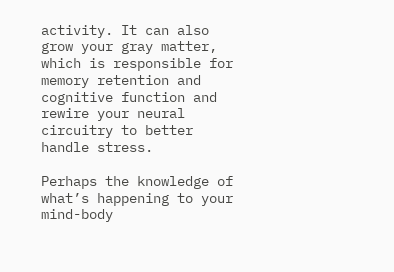activity. It can also grow your gray matter, which is responsible for memory retention and cognitive function and rewire your neural circuitry to better handle stress.

Perhaps the knowledge of what’s happening to your mind-body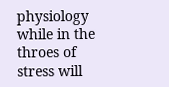physiology while in the throes of stress will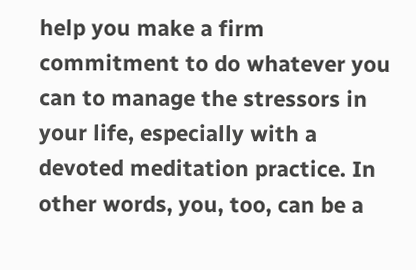help you make a firm commitment to do whatever you can to manage the stressors in your life, especially with a devoted meditation practice. In other words, you, too, can be a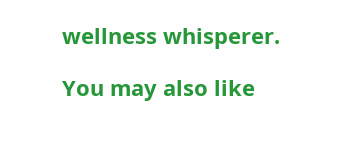wellness whisperer.

You may also like